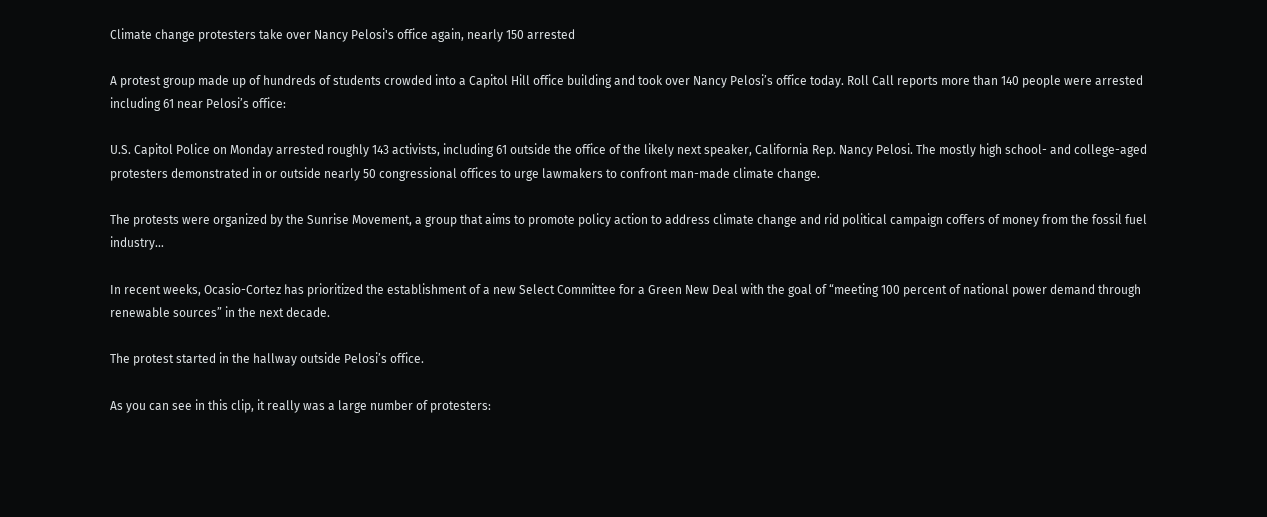Climate change protesters take over Nancy Pelosi's office again, nearly 150 arrested

A protest group made up of hundreds of students crowded into a Capitol Hill office building and took over Nancy Pelosi’s office today. Roll Call reports more than 140 people were arrested including 61 near Pelosi’s office:

U.S. Capitol Police on Monday arrested roughly 143 activists, including 61 outside the office of the likely next speaker, California Rep. Nancy Pelosi. The mostly high school- and college-aged protesters demonstrated in or outside nearly 50 congressional offices to urge lawmakers to confront man-made climate change.

The protests were organized by the Sunrise Movement, a group that aims to promote policy action to address climate change and rid political campaign coffers of money from the fossil fuel industry…

In recent weeks, Ocasio-Cortez has prioritized the establishment of a new Select Committee for a Green New Deal with the goal of “meeting 100 percent of national power demand through renewable sources” in the next decade.

The protest started in the hallway outside Pelosi’s office.

As you can see in this clip, it really was a large number of protesters: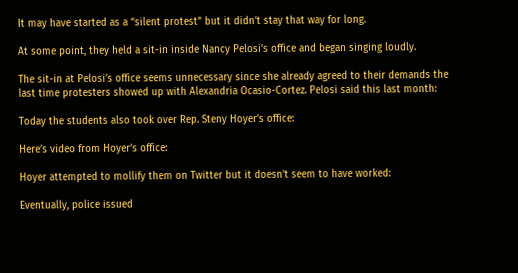It may have started as a “silent protest” but it didn’t stay that way for long.

At some point, they held a sit-in inside Nancy Pelosi’s office and began singing loudly.

The sit-in at Pelosi’s office seems unnecessary since she already agreed to their demands the last time protesters showed up with Alexandria Ocasio-Cortez. Pelosi said this last month:

Today the students also took over Rep. Steny Hoyer’s office:

Here’s video from Hoyer’s office:

Hoyer attempted to mollify them on Twitter but it doesn’t seem to have worked:

Eventually, police issued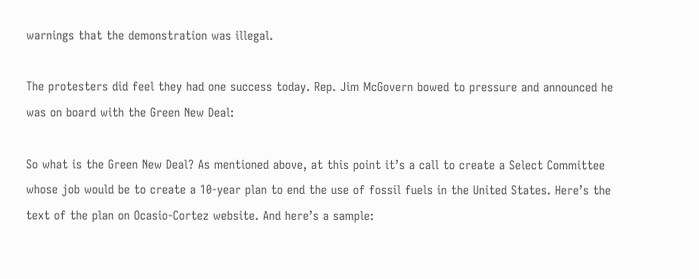warnings that the demonstration was illegal.

The protesters did feel they had one success today. Rep. Jim McGovern bowed to pressure and announced he was on board with the Green New Deal:

So what is the Green New Deal? As mentioned above, at this point it’s a call to create a Select Committee whose job would be to create a 10-year plan to end the use of fossil fuels in the United States. Here’s the text of the plan on Ocasio-Cortez website. And here’s a sample: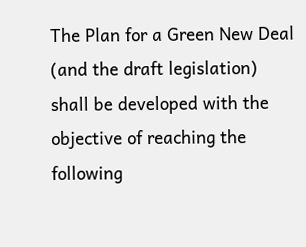The Plan for a Green New Deal (and the draft legislation) shall be developed with the objective of reaching the following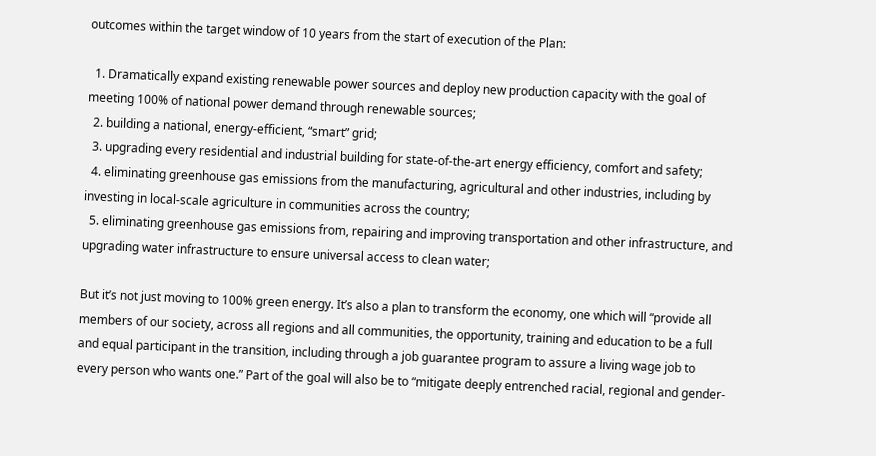outcomes within the target window of 10 years from the start of execution of the Plan:

  1. Dramatically expand existing renewable power sources and deploy new production capacity with the goal of meeting 100% of national power demand through renewable sources;
  2. building a national, energy-efficient, “smart” grid;
  3. upgrading every residential and industrial building for state-of-the-art energy efficiency, comfort and safety;
  4. eliminating greenhouse gas emissions from the manufacturing, agricultural and other industries, including by investing in local-scale agriculture in communities across the country;
  5. eliminating greenhouse gas emissions from, repairing and improving transportation and other infrastructure, and upgrading water infrastructure to ensure universal access to clean water;

But it’s not just moving to 100% green energy. It’s also a plan to transform the economy, one which will “provide all members of our society, across all regions and all communities, the opportunity, training and education to be a full and equal participant in the transition, including through a job guarantee program to assure a living wage job to every person who wants one.” Part of the goal will also be to “mitigate deeply entrenched racial, regional and gender-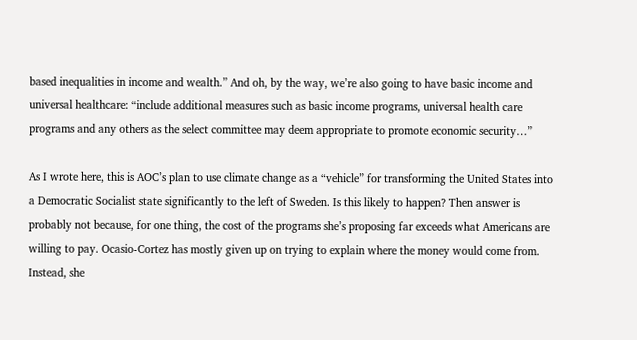based inequalities in income and wealth.” And oh, by the way, we’re also going to have basic income and universal healthcare: “include additional measures such as basic income programs, universal health care programs and any others as the select committee may deem appropriate to promote economic security…”

As I wrote here, this is AOC’s plan to use climate change as a “vehicle” for transforming the United States into a Democratic Socialist state significantly to the left of Sweden. Is this likely to happen? Then answer is probably not because, for one thing, the cost of the programs she’s proposing far exceeds what Americans are willing to pay. Ocasio-Cortez has mostly given up on trying to explain where the money would come from. Instead, she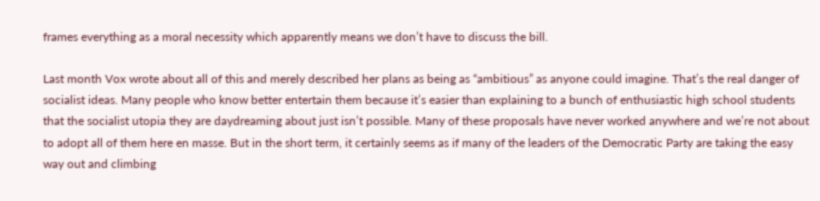frames everything as a moral necessity which apparently means we don’t have to discuss the bill.

Last month Vox wrote about all of this and merely described her plans as being as “ambitious” as anyone could imagine. That’s the real danger of socialist ideas. Many people who know better entertain them because it’s easier than explaining to a bunch of enthusiastic high school students that the socialist utopia they are daydreaming about just isn’t possible. Many of these proposals have never worked anywhere and we’re not about to adopt all of them here en masse. But in the short term, it certainly seems as if many of the leaders of the Democratic Party are taking the easy way out and climbing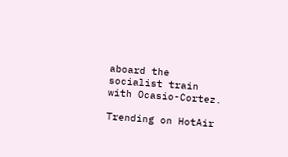aboard the socialist train with Ocasio-Cortez.

Trending on HotAir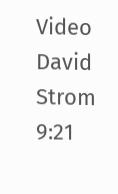Video
David Strom 9:21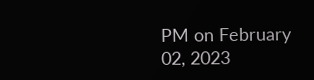PM on February 02, 2023